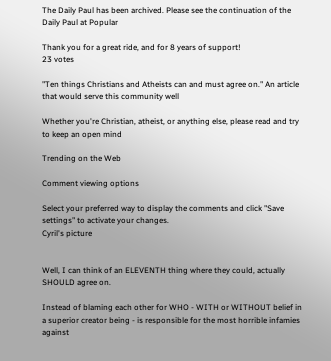The Daily Paul has been archived. Please see the continuation of the Daily Paul at Popular

Thank you for a great ride, and for 8 years of support!
23 votes

"Ten things Christians and Atheists can and must agree on." An article that would serve this community well

Whether you're Christian, atheist, or anything else, please read and try to keep an open mind

Trending on the Web

Comment viewing options

Select your preferred way to display the comments and click "Save settings" to activate your changes.
Cyril's picture


Well, I can think of an ELEVENTH thing where they could, actually SHOULD agree on.

Instead of blaming each other for WHO - WITH or WITHOUT belief in a superior creator being - is responsible for the most horrible infamies against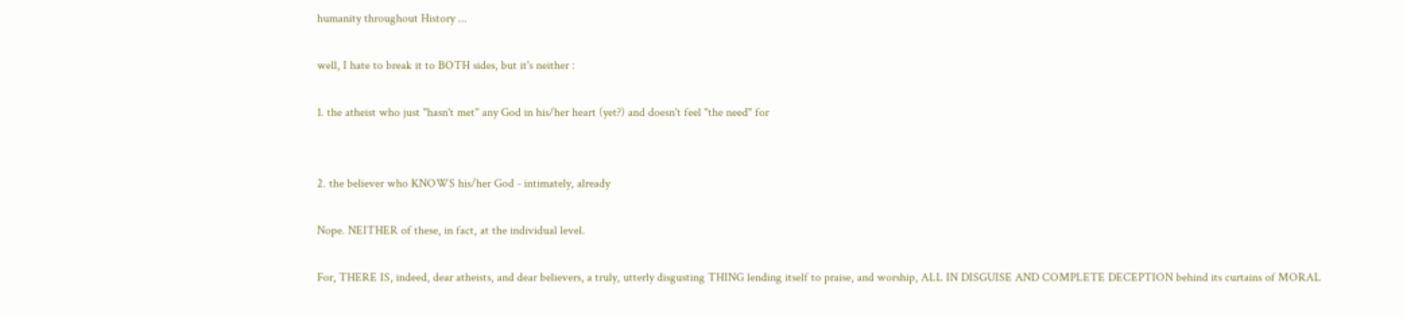humanity throughout History ...

well, I hate to break it to BOTH sides, but it's neither :

1. the atheist who just "hasn't met" any God in his/her heart (yet?) and doesn't feel "the need" for


2. the believer who KNOWS his/her God - intimately, already

Nope. NEITHER of these, in fact, at the individual level.

For, THERE IS, indeed, dear atheists, and dear believers, a truly, utterly disgusting THING lending itself to praise, and worship, ALL IN DISGUISE AND COMPLETE DECEPTION behind its curtains of MORAL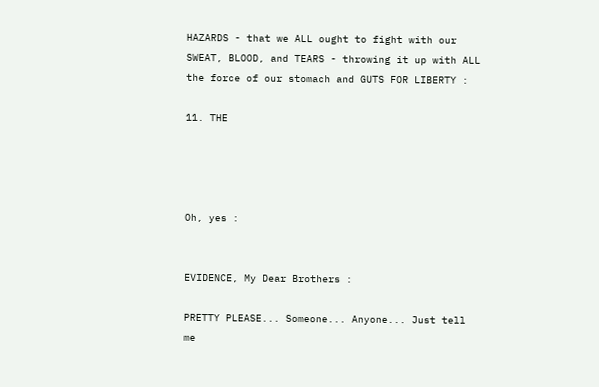HAZARDS - that we ALL ought to fight with our SWEAT, BLOOD, and TEARS - throwing it up with ALL the force of our stomach and GUTS FOR LIBERTY :

11. THE




Oh, yes :


EVIDENCE, My Dear Brothers :

PRETTY PLEASE... Someone... Anyone... Just tell me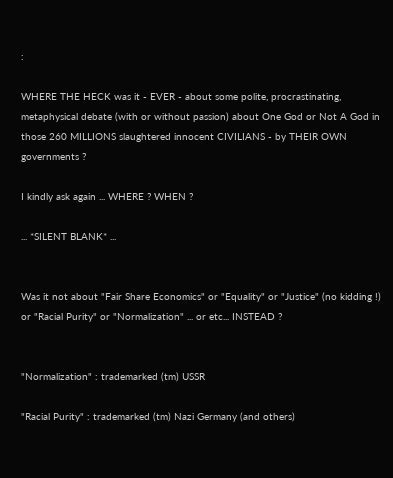:

WHERE THE HECK was it - EVER - about some polite, procrastinating, metaphysical debate (with or without passion) about One God or Not A God in those 260 MILLIONS slaughtered innocent CIVILIANS - by THEIR OWN governments ?

I kindly ask again ... WHERE ? WHEN ?

... *SILENT BLANK* ...


Was it not about "Fair Share Economics" or "Equality" or "Justice" (no kidding !) or "Racial Purity" or "Normalization" ... or etc... INSTEAD ?


"Normalization" : trademarked (tm) USSR

"Racial Purity" : trademarked (tm) Nazi Germany (and others)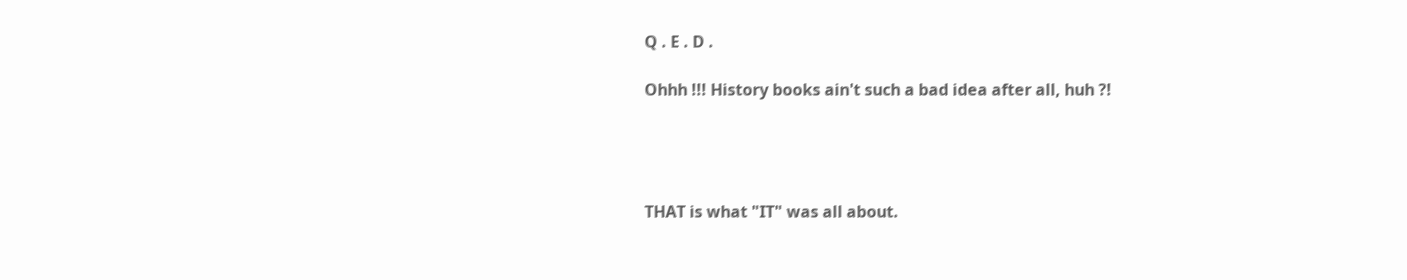Q . E . D .

Ohhh !!! History books ain't such a bad idea after all, huh ?!




THAT is what "IT" was all about.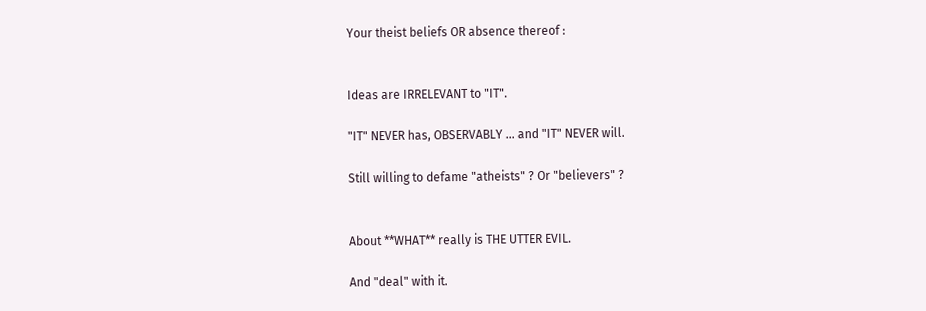Your theist beliefs OR absence thereof :


Ideas are IRRELEVANT to "IT".

"IT" NEVER has, OBSERVABLY ... and "IT" NEVER will.

Still willing to defame "atheists" ? Or "believers" ?


About **WHAT** really is THE UTTER EVIL.

And "deal" with it.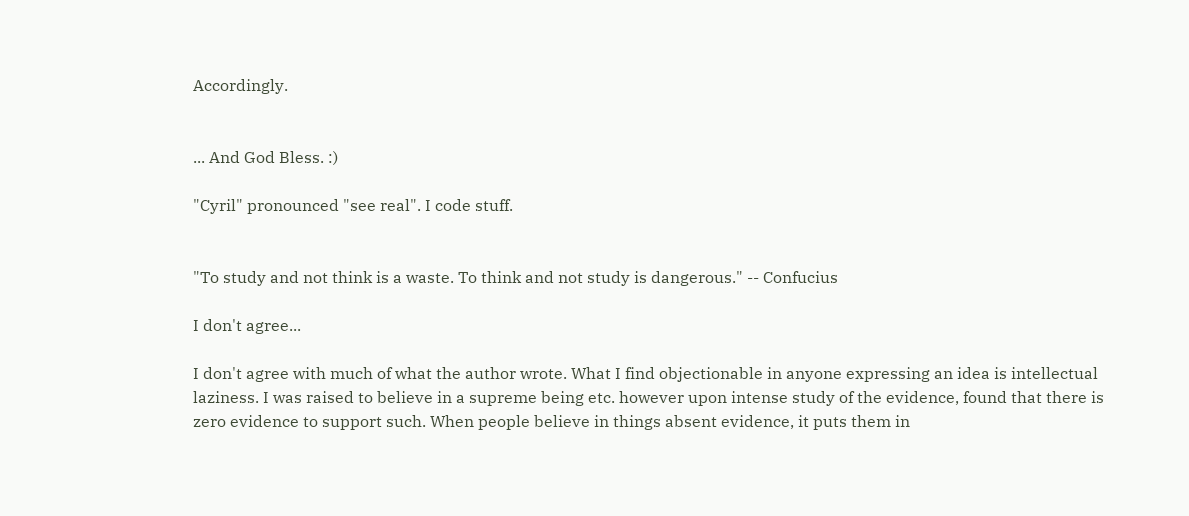Accordingly.


... And God Bless. :)

"Cyril" pronounced "see real". I code stuff.


"To study and not think is a waste. To think and not study is dangerous." -- Confucius

I don't agree...

I don't agree with much of what the author wrote. What I find objectionable in anyone expressing an idea is intellectual laziness. I was raised to believe in a supreme being etc. however upon intense study of the evidence, found that there is zero evidence to support such. When people believe in things absent evidence, it puts them in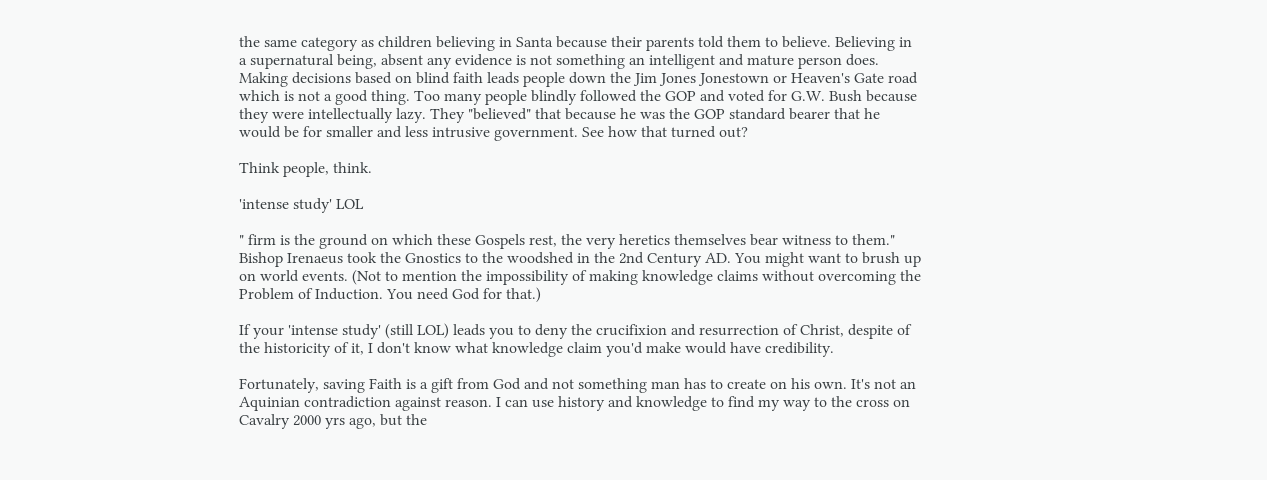the same category as children believing in Santa because their parents told them to believe. Believing in a supernatural being, absent any evidence is not something an intelligent and mature person does. Making decisions based on blind faith leads people down the Jim Jones Jonestown or Heaven's Gate road which is not a good thing. Too many people blindly followed the GOP and voted for G.W. Bush because they were intellectually lazy. They "believed" that because he was the GOP standard bearer that he would be for smaller and less intrusive government. See how that turned out?

Think people, think.

'intense study' LOL

" firm is the ground on which these Gospels rest, the very heretics themselves bear witness to them." Bishop Irenaeus took the Gnostics to the woodshed in the 2nd Century AD. You might want to brush up on world events. (Not to mention the impossibility of making knowledge claims without overcoming the Problem of Induction. You need God for that.)

If your 'intense study' (still LOL) leads you to deny the crucifixion and resurrection of Christ, despite of the historicity of it, I don't know what knowledge claim you'd make would have credibility.

Fortunately, saving Faith is a gift from God and not something man has to create on his own. It's not an Aquinian contradiction against reason. I can use history and knowledge to find my way to the cross on Cavalry 2000 yrs ago, but the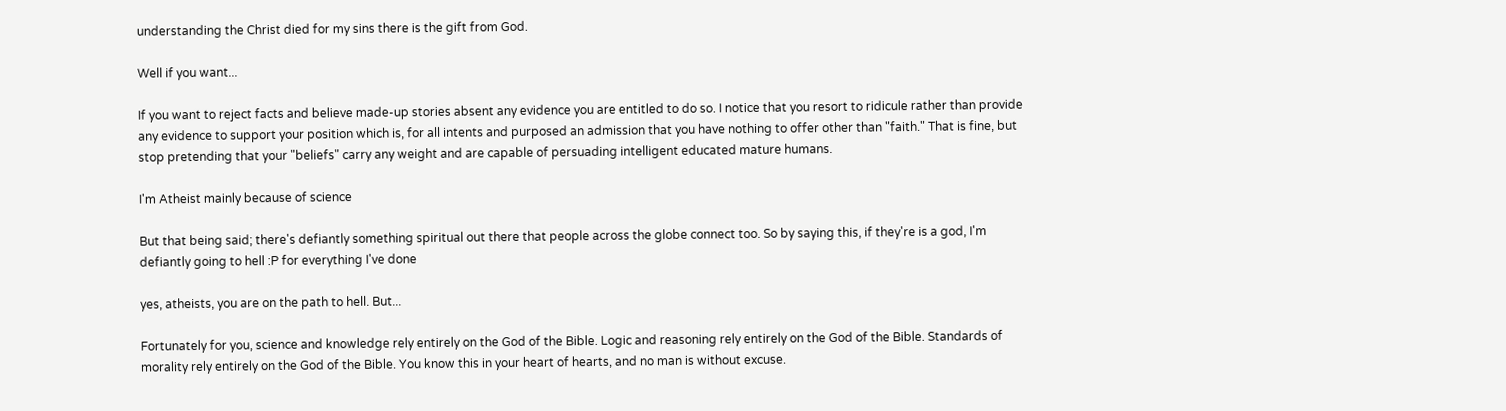understanding the Christ died for my sins there is the gift from God.

Well if you want...

If you want to reject facts and believe made-up stories absent any evidence you are entitled to do so. I notice that you resort to ridicule rather than provide any evidence to support your position which is, for all intents and purposed an admission that you have nothing to offer other than "faith." That is fine, but stop pretending that your "beliefs" carry any weight and are capable of persuading intelligent educated mature humans.

I'm Atheist mainly because of science

But that being said; there's defiantly something spiritual out there that people across the globe connect too. So by saying this, if they're is a god, I'm defiantly going to hell :P for everything I've done

yes, atheists, you are on the path to hell. But...

Fortunately for you, science and knowledge rely entirely on the God of the Bible. Logic and reasoning rely entirely on the God of the Bible. Standards of morality rely entirely on the God of the Bible. You know this in your heart of hearts, and no man is without excuse.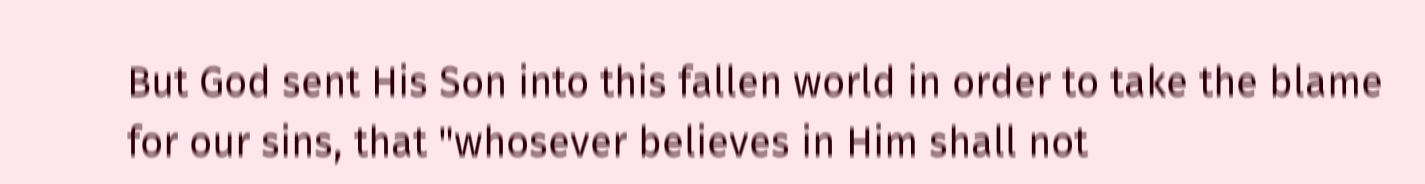But God sent His Son into this fallen world in order to take the blame for our sins, that "whosever believes in Him shall not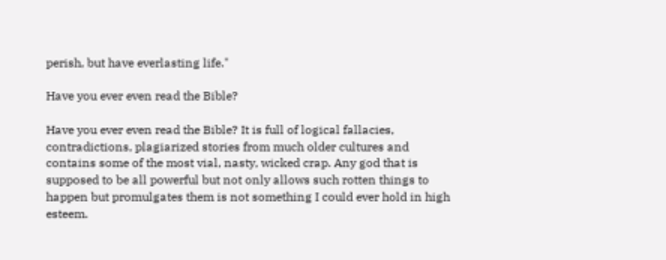perish, but have everlasting life."

Have you ever even read the Bible?

Have you ever even read the Bible? It is full of logical fallacies, contradictions, plagiarized stories from much older cultures and contains some of the most vial, nasty, wicked crap. Any god that is supposed to be all powerful but not only allows such rotten things to happen but promulgates them is not something I could ever hold in high esteem.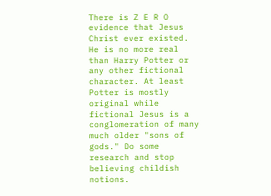There is Z E R O evidence that Jesus Christ ever existed. He is no more real than Harry Potter or any other fictional character. At least Potter is mostly original while fictional Jesus is a conglomeration of many much older "sons of gods." Do some research and stop believing childish notions.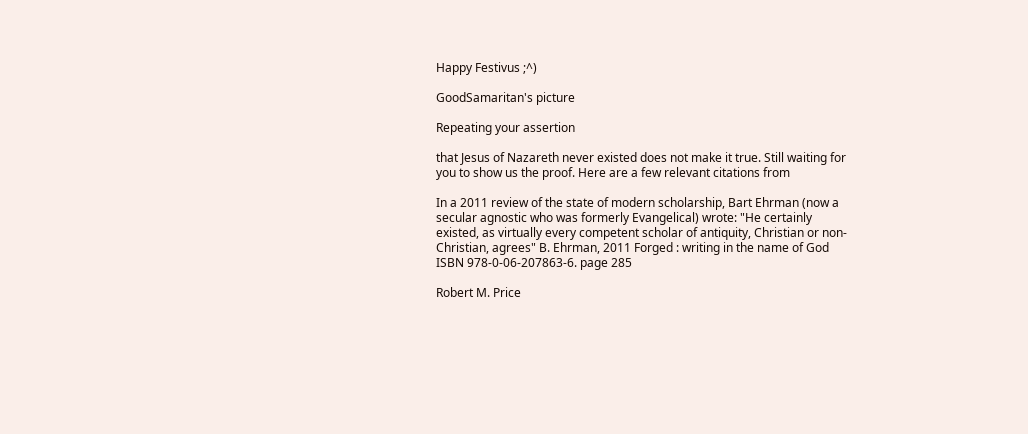Happy Festivus ;^)

GoodSamaritan's picture

Repeating your assertion

that Jesus of Nazareth never existed does not make it true. Still waiting for you to show us the proof. Here are a few relevant citations from

In a 2011 review of the state of modern scholarship, Bart Ehrman (now a secular agnostic who was formerly Evangelical) wrote: "He certainly existed, as virtually every competent scholar of antiquity, Christian or non-Christian, agrees" B. Ehrman, 2011 Forged : writing in the name of God ISBN 978-0-06-207863-6. page 285

Robert M. Price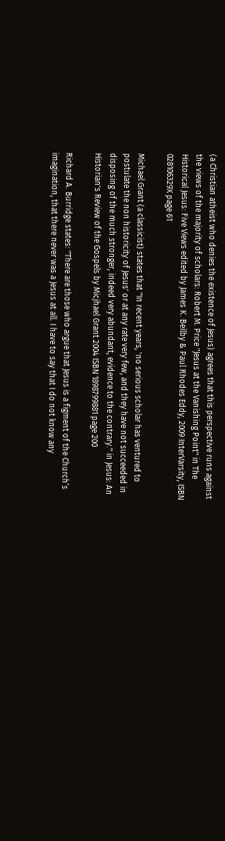(a Christian atheist who denies the existence of Jesus) agrees that this perspective runs against the views of the majority of scholars: Robert M. Price "Jesus at the Vanishing Point" in The Historical Jesus: Five Views edited by James K. Beilby & Paul Rhodes Eddy, 2009 InterVarsity, ISBN 028106329X page 61

Michael Grant (a classicist) states that "In recent years, 'no serious scholar has ventured to postulate the non historicity of Jesus' or at any rate very few, and they have not succeeded in disposing of the much stronger, indeed very abundant, evidence to the contrary." in Jesus: An Historian's Review of the Gospels by Micjhael Grant 2004 ISBN 1898799881 page 200

Richard A. Burridge states: "There are those who argue that Jesus is a figment of the Church’s imagination, that there never was a Jesus at all. I have to say that I do not know any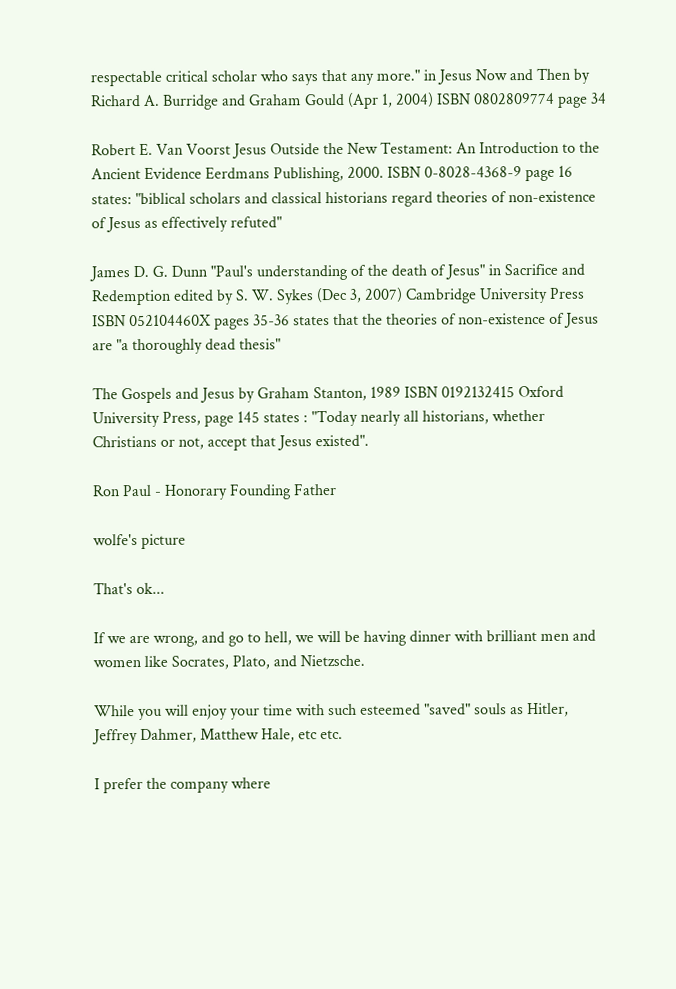respectable critical scholar who says that any more." in Jesus Now and Then by Richard A. Burridge and Graham Gould (Apr 1, 2004) ISBN 0802809774 page 34

Robert E. Van Voorst Jesus Outside the New Testament: An Introduction to the Ancient Evidence Eerdmans Publishing, 2000. ISBN 0-8028-4368-9 page 16 states: "biblical scholars and classical historians regard theories of non-existence of Jesus as effectively refuted"

James D. G. Dunn "Paul's understanding of the death of Jesus" in Sacrifice and Redemption edited by S. W. Sykes (Dec 3, 2007) Cambridge University Press ISBN 052104460X pages 35-36 states that the theories of non-existence of Jesus are "a thoroughly dead thesis"

The Gospels and Jesus by Graham Stanton, 1989 ISBN 0192132415 Oxford University Press, page 145 states : "Today nearly all historians, whether Christians or not, accept that Jesus existed".

Ron Paul - Honorary Founding Father

wolfe's picture

That's ok...

If we are wrong, and go to hell, we will be having dinner with brilliant men and women like Socrates, Plato, and Nietzsche.

While you will enjoy your time with such esteemed "saved" souls as Hitler, Jeffrey Dahmer, Matthew Hale, etc etc.

I prefer the company where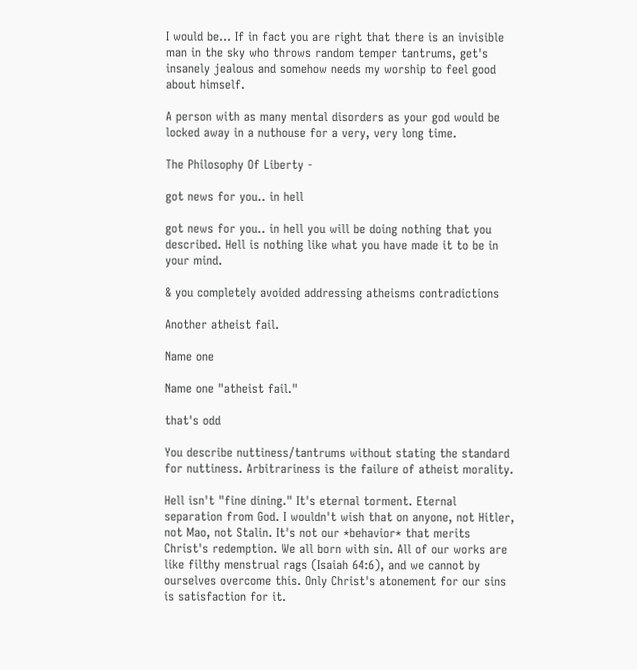I would be... If in fact you are right that there is an invisible man in the sky who throws random temper tantrums, get's insanely jealous and somehow needs my worship to feel good about himself.

A person with as many mental disorders as your god would be locked away in a nuthouse for a very, very long time.

The Philosophy Of Liberty -

got news for you.. in hell

got news for you.. in hell you will be doing nothing that you described. Hell is nothing like what you have made it to be in your mind.

& you completely avoided addressing atheisms contradictions

Another atheist fail.

Name one

Name one "atheist fail."

that's odd

You describe nuttiness/tantrums without stating the standard for nuttiness. Arbitrariness is the failure of atheist morality.

Hell isn't "fine dining." It's eternal torment. Eternal separation from God. I wouldn't wish that on anyone, not Hitler, not Mao, not Stalin. It's not our *behavior* that merits Christ's redemption. We all born with sin. All of our works are like filthy menstrual rags (Isaiah 64:6), and we cannot by ourselves overcome this. Only Christ's atonement for our sins is satisfaction for it.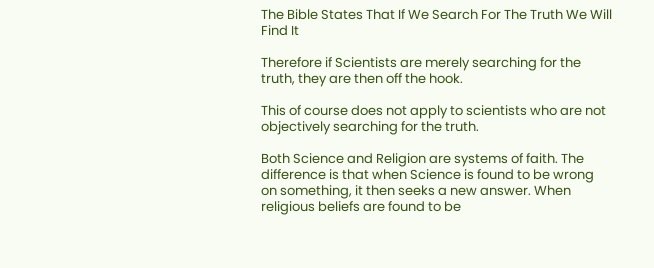The Bible States That If We Search For The Truth We Will Find It

Therefore if Scientists are merely searching for the truth, they are then off the hook.

This of course does not apply to scientists who are not objectively searching for the truth.

Both Science and Religion are systems of faith. The difference is that when Science is found to be wrong on something, it then seeks a new answer. When religious beliefs are found to be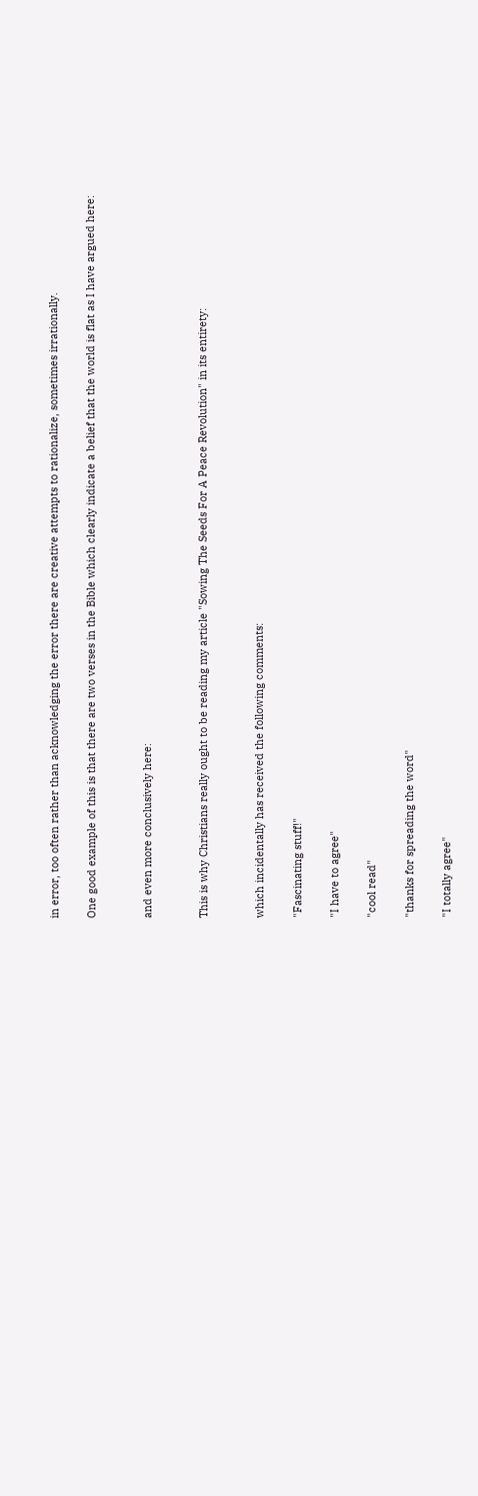in error, too often rather than acknowledging the error there are creative attempts to rationalize, sometimes irrationally.

One good example of this is that there are two verses in the Bible which clearly indicate a belief that the world is flat as I have argued here:


and even more conclusively here:


This is why Christians really ought to be reading my article "Sowing The Seeds For A Peace Revolution" in its entirety:


which incidentally has received the following comments:

"Fascinating stuff!"

"I have to agree"

"cool read"

"thanks for spreading the word"

"I totally agree"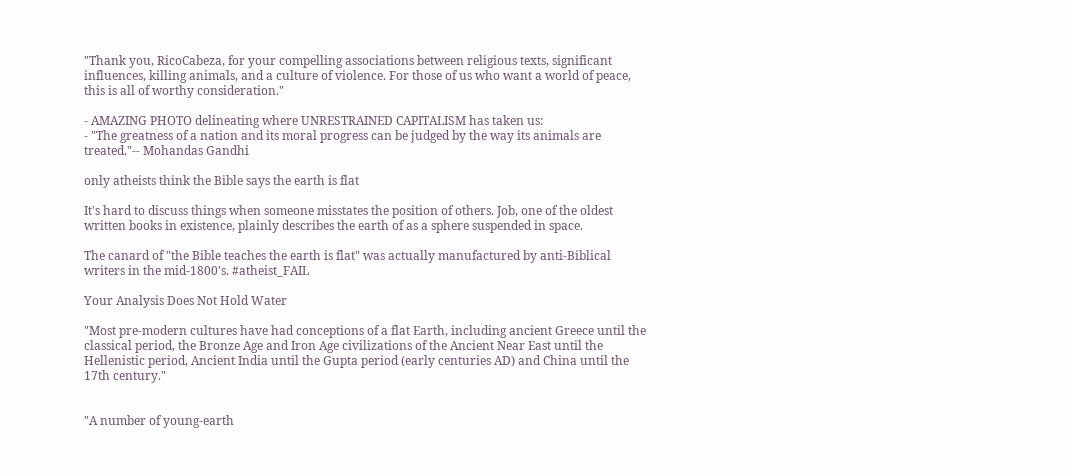"Thank you, RicoCabeza, for your compelling associations between religious texts, significant influences, killing animals, and a culture of violence. For those of us who want a world of peace, this is all of worthy consideration."

- AMAZING PHOTO delineating where UNRESTRAINED CAPITALISM has taken us:
- "The greatness of a nation and its moral progress can be judged by the way its animals are treated."-- Mohandas Gandhi

only atheists think the Bible says the earth is flat

It's hard to discuss things when someone misstates the position of others. Job, one of the oldest written books in existence, plainly describes the earth of as a sphere suspended in space.

The canard of "the Bible teaches the earth is flat" was actually manufactured by anti-Biblical writers in the mid-1800's. #atheist_FAIL

Your Analysis Does Not Hold Water

"Most pre-modern cultures have had conceptions of a flat Earth, including ancient Greece until the classical period, the Bronze Age and Iron Age civilizations of the Ancient Near East until the Hellenistic period, Ancient India until the Gupta period (early centuries AD) and China until the 17th century."


"A number of young-earth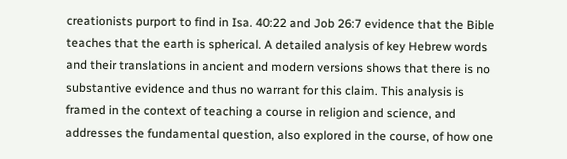creationists purport to find in Isa. 40:22 and Job 26:7 evidence that the Bible teaches that the earth is spherical. A detailed analysis of key Hebrew words and their translations in ancient and modern versions shows that there is no substantive evidence and thus no warrant for this claim. This analysis is framed in the context of teaching a course in religion and science, and addresses the fundamental question, also explored in the course, of how one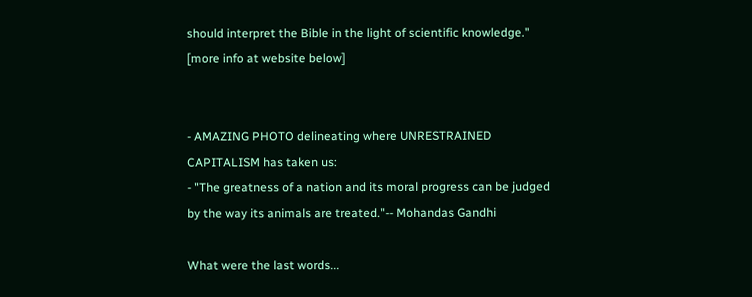should interpret the Bible in the light of scientific knowledge." [more info at website below]


- AMAZING PHOTO delineating where UNRESTRAINED CAPITALISM has taken us:
- "The greatness of a nation and its moral progress can be judged by the way its animals are treated."-- Mohandas Gandhi

What were the last words...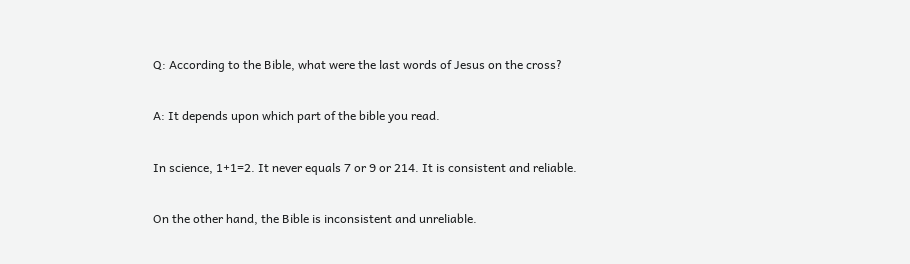Q: According to the Bible, what were the last words of Jesus on the cross?

A: It depends upon which part of the bible you read.

In science, 1+1=2. It never equals 7 or 9 or 214. It is consistent and reliable.

On the other hand, the Bible is inconsistent and unreliable.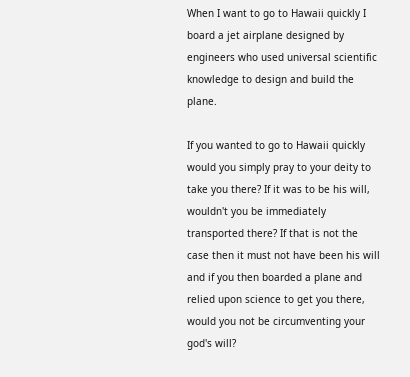When I want to go to Hawaii quickly I board a jet airplane designed by engineers who used universal scientific knowledge to design and build the plane.

If you wanted to go to Hawaii quickly would you simply pray to your deity to take you there? If it was to be his will, wouldn't you be immediately transported there? If that is not the case then it must not have been his will and if you then boarded a plane and relied upon science to get you there, would you not be circumventing your god's will?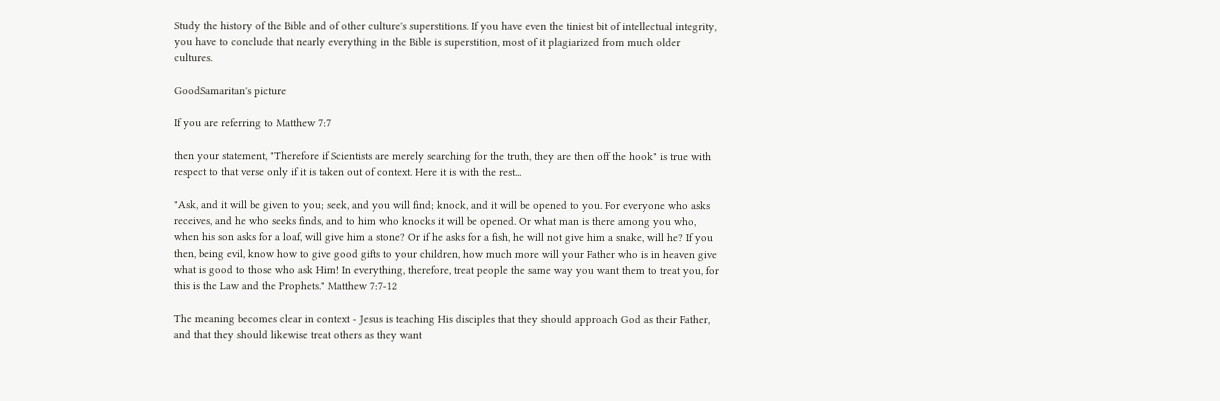Study the history of the Bible and of other culture's superstitions. If you have even the tiniest bit of intellectual integrity, you have to conclude that nearly everything in the Bible is superstition, most of it plagiarized from much older cultures.

GoodSamaritan's picture

If you are referring to Matthew 7:7

then your statement, "Therefore if Scientists are merely searching for the truth, they are then off the hook" is true with respect to that verse only if it is taken out of context. Here it is with the rest...

"Ask, and it will be given to you; seek, and you will find; knock, and it will be opened to you. For everyone who asks receives, and he who seeks finds, and to him who knocks it will be opened. Or what man is there among you who, when his son asks for a loaf, will give him a stone? Or if he asks for a fish, he will not give him a snake, will he? If you then, being evil, know how to give good gifts to your children, how much more will your Father who is in heaven give what is good to those who ask Him! In everything, therefore, treat people the same way you want them to treat you, for this is the Law and the Prophets." Matthew 7:7-12

The meaning becomes clear in context - Jesus is teaching His disciples that they should approach God as their Father, and that they should likewise treat others as they want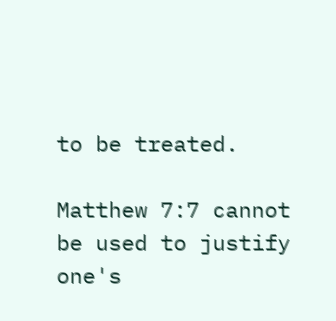to be treated.

Matthew 7:7 cannot be used to justify one's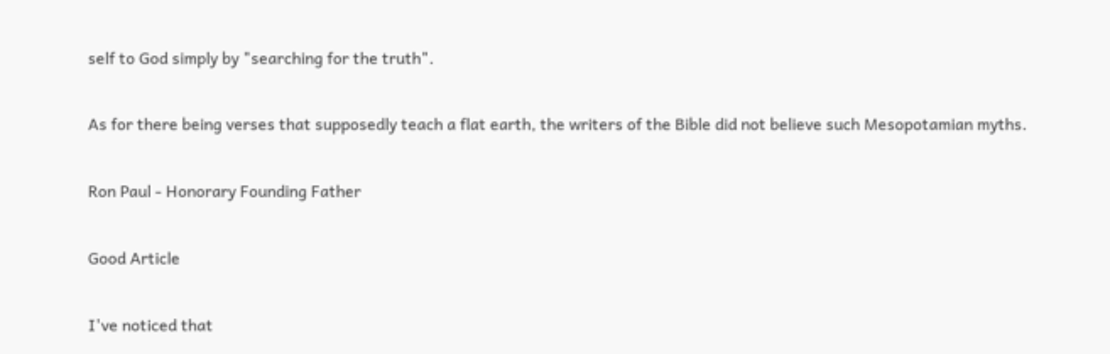self to God simply by "searching for the truth".

As for there being verses that supposedly teach a flat earth, the writers of the Bible did not believe such Mesopotamian myths.

Ron Paul - Honorary Founding Father

Good Article

I've noticed that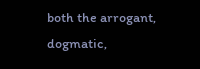both the arrogant, dogmatic,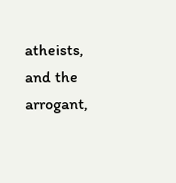atheists, and the arrogant,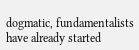dogmatic, fundamentalists have already started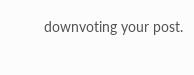downvoting your post.